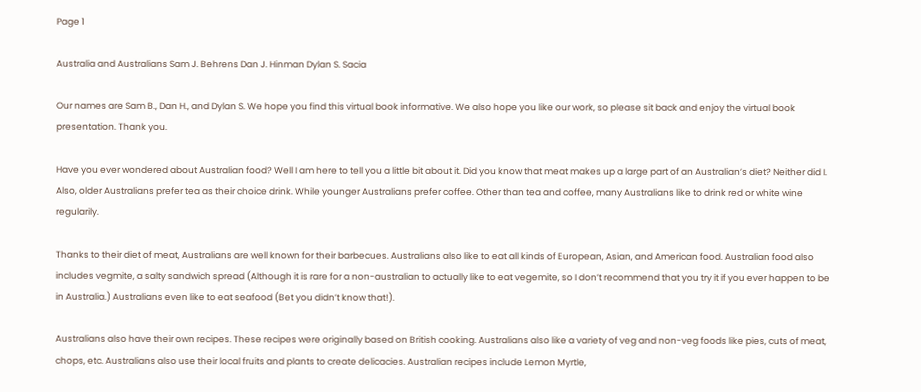Page 1

Australia and Australians Sam J. Behrens Dan J. Hinman Dylan S. Sacia

Our names are Sam B., Dan H., and Dylan S. We hope you find this virtual book informative. We also hope you like our work, so please sit back and enjoy the virtual book presentation. Thank you.

Have you ever wondered about Australian food? Well I am here to tell you a little bit about it. Did you know that meat makes up a large part of an Australian’s diet? Neither did I. Also, older Australians prefer tea as their choice drink. While younger Australians prefer coffee. Other than tea and coffee, many Australians like to drink red or white wine regularily.

Thanks to their diet of meat, Australians are well known for their barbecues. Australians also like to eat all kinds of European, Asian, and American food. Australian food also includes vegmite, a salty sandwich spread (Although it is rare for a non-australian to actually like to eat vegemite, so I don’t recommend that you try it if you ever happen to be in Australia.) Australians even like to eat seafood (Bet you didn’t know that!).

Australians also have their own recipes. These recipes were originally based on British cooking. Australians also like a variety of veg and non-veg foods like pies, cuts of meat, chops, etc. Australians also use their local fruits and plants to create delicacies. Australian recipes include Lemon Myrtle,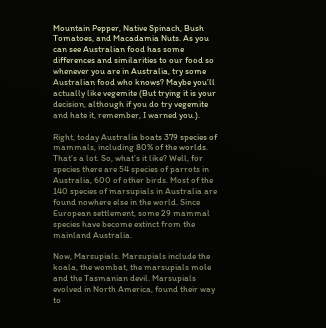Mountain Pepper, Native Spinach, Bush Tomatoes, and Macadamia Nuts. As you can see Australian food has some differences and similarities to our food so whenever you are in Australia, try some Australian food who knows? Maybe you’ll actually like vegemite (But trying it is your decision, although if you do try vegemite and hate it, remember, I warned you.).

Right, today Australia boats 379 species of mammals, including 80% of the worlds. That’s a lot. So, what’s it like? Well, for species there are 54 species of parrots in Australia, 600 of other birds. Most of the 140 species of marsupials in Australia are found nowhere else in the world. Since European settlement, some 29 mammal species have become extinct from the mainland Australia.

Now, Marsupials. Marsupials include the koala, the wombat, the marsupials mole and the Tasmanian devil. Marsupials evolved in North America, found their way to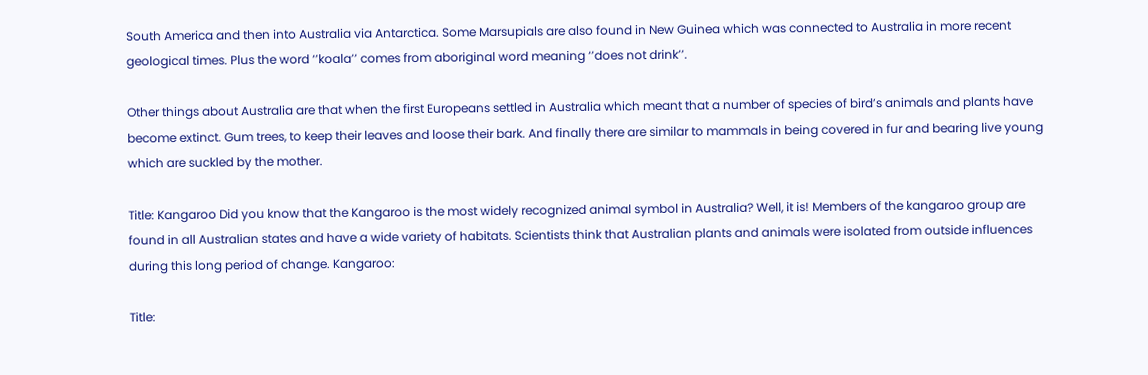South America and then into Australia via Antarctica. Some Marsupials are also found in New Guinea which was connected to Australia in more recent geological times. Plus the word ‘’koala’’ comes from aboriginal word meaning ‘’does not drink’’.

Other things about Australia are that when the first Europeans settled in Australia which meant that a number of species of bird’s animals and plants have become extinct. Gum trees, to keep their leaves and loose their bark. And finally there are similar to mammals in being covered in fur and bearing live young which are suckled by the mother.

Title: Kangaroo Did you know that the Kangaroo is the most widely recognized animal symbol in Australia? Well, it is! Members of the kangaroo group are found in all Australian states and have a wide variety of habitats. Scientists think that Australian plants and animals were isolated from outside influences during this long period of change. Kangaroo:

Title: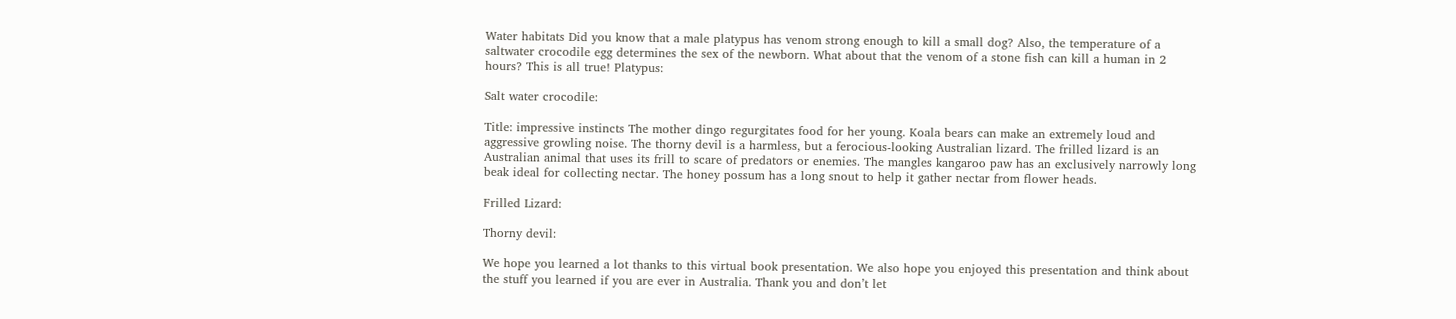Water habitats Did you know that a male platypus has venom strong enough to kill a small dog? Also, the temperature of a saltwater crocodile egg determines the sex of the newborn. What about that the venom of a stone fish can kill a human in 2 hours? This is all true! Platypus:

Salt water crocodile:

Title: impressive instincts The mother dingo regurgitates food for her young. Koala bears can make an extremely loud and aggressive growling noise. The thorny devil is a harmless, but a ferocious-looking Australian lizard. The frilled lizard is an Australian animal that uses its frill to scare of predators or enemies. The mangles kangaroo paw has an exclusively narrowly long beak ideal for collecting nectar. The honey possum has a long snout to help it gather nectar from flower heads.

Frilled Lizard:

Thorny devil:

We hope you learned a lot thanks to this virtual book presentation. We also hope you enjoyed this presentation and think about the stuff you learned if you are ever in Australia. Thank you and don’t let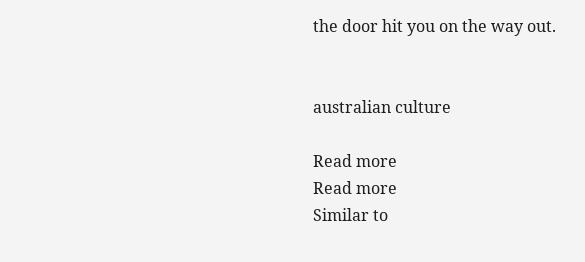the door hit you on the way out.


australian culture

Read more
Read more
Similar to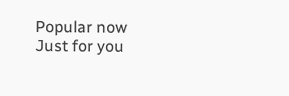Popular now
Just for you